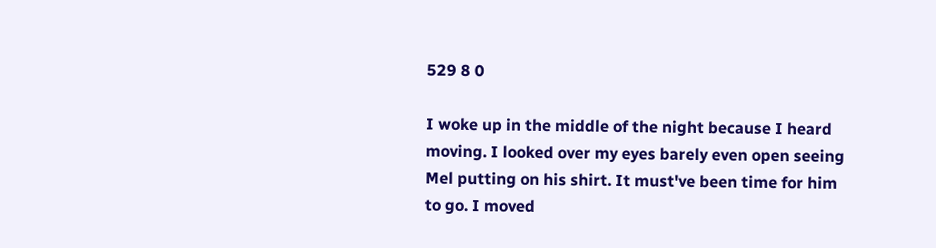529 8 0

I woke up in the middle of the night because I heard moving. I looked over my eyes barely even open seeing Mel putting on his shirt. It must've been time for him to go. I moved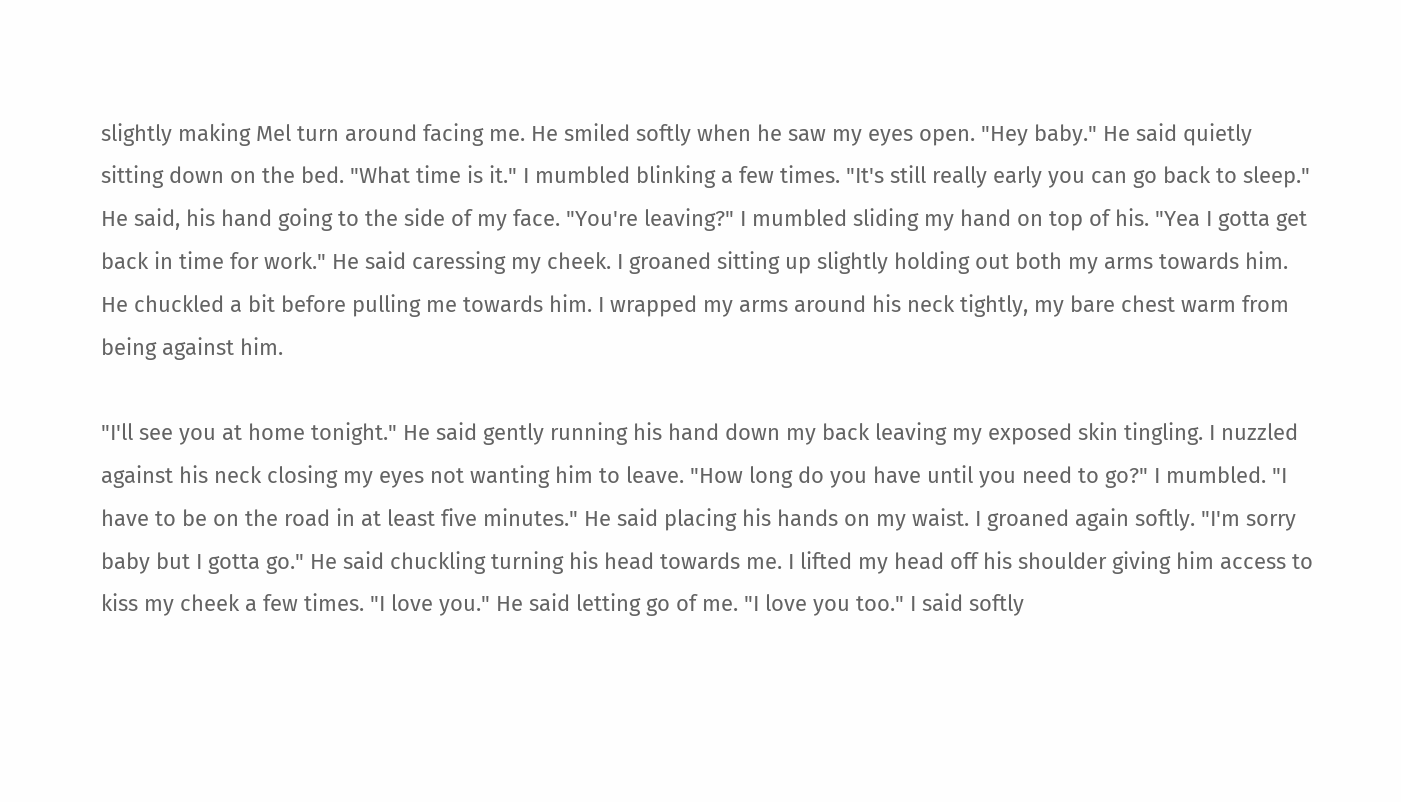slightly making Mel turn around facing me. He smiled softly when he saw my eyes open. "Hey baby." He said quietly sitting down on the bed. "What time is it." I mumbled blinking a few times. "It's still really early you can go back to sleep." He said, his hand going to the side of my face. "You're leaving?" I mumbled sliding my hand on top of his. "Yea I gotta get back in time for work." He said caressing my cheek. I groaned sitting up slightly holding out both my arms towards him. He chuckled a bit before pulling me towards him. I wrapped my arms around his neck tightly, my bare chest warm from being against him.

"I'll see you at home tonight." He said gently running his hand down my back leaving my exposed skin tingling. I nuzzled against his neck closing my eyes not wanting him to leave. "How long do you have until you need to go?" I mumbled. "I have to be on the road in at least five minutes." He said placing his hands on my waist. I groaned again softly. "I'm sorry baby but I gotta go." He said chuckling turning his head towards me. I lifted my head off his shoulder giving him access to kiss my cheek a few times. "I love you." He said letting go of me. "I love you too." I said softly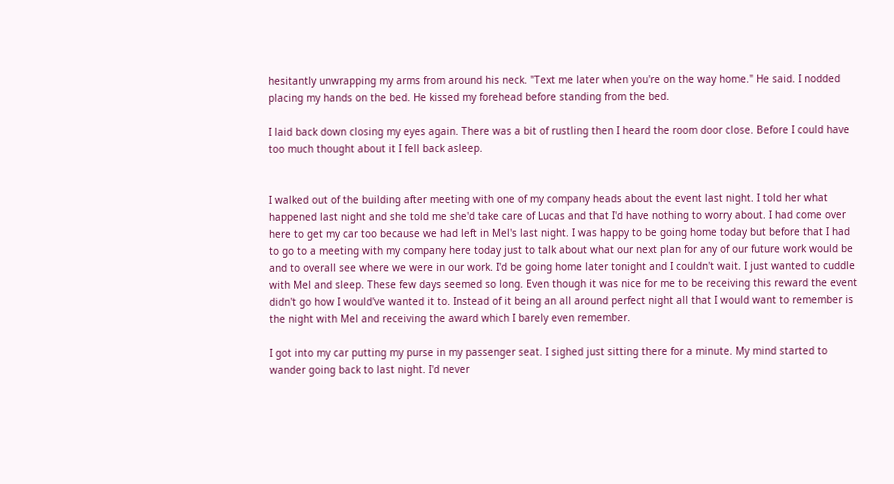hesitantly unwrapping my arms from around his neck. "Text me later when you're on the way home." He said. I nodded placing my hands on the bed. He kissed my forehead before standing from the bed.

I laid back down closing my eyes again. There was a bit of rustling then I heard the room door close. Before I could have too much thought about it I fell back asleep.


I walked out of the building after meeting with one of my company heads about the event last night. I told her what happened last night and she told me she'd take care of Lucas and that I'd have nothing to worry about. I had come over here to get my car too because we had left in Mel's last night. I was happy to be going home today but before that I had to go to a meeting with my company here today just to talk about what our next plan for any of our future work would be and to overall see where we were in our work. I'd be going home later tonight and I couldn't wait. I just wanted to cuddle with Mel and sleep. These few days seemed so long. Even though it was nice for me to be receiving this reward the event didn't go how I would've wanted it to. Instead of it being an all around perfect night all that I would want to remember is the night with Mel and receiving the award which I barely even remember.

I got into my car putting my purse in my passenger seat. I sighed just sitting there for a minute. My mind started to wander going back to last night. I'd never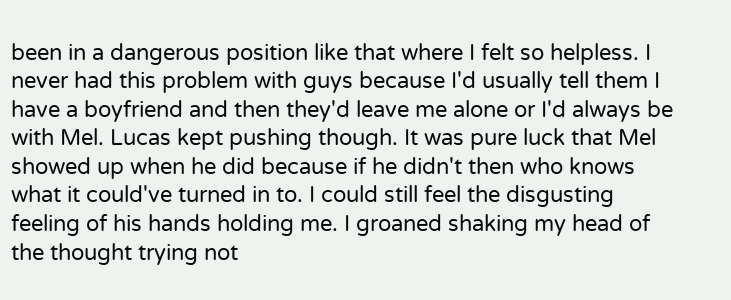been in a dangerous position like that where I felt so helpless. I never had this problem with guys because I'd usually tell them I have a boyfriend and then they'd leave me alone or I'd always be with Mel. Lucas kept pushing though. It was pure luck that Mel showed up when he did because if he didn't then who knows what it could've turned in to. I could still feel the disgusting feeling of his hands holding me. I groaned shaking my head of the thought trying not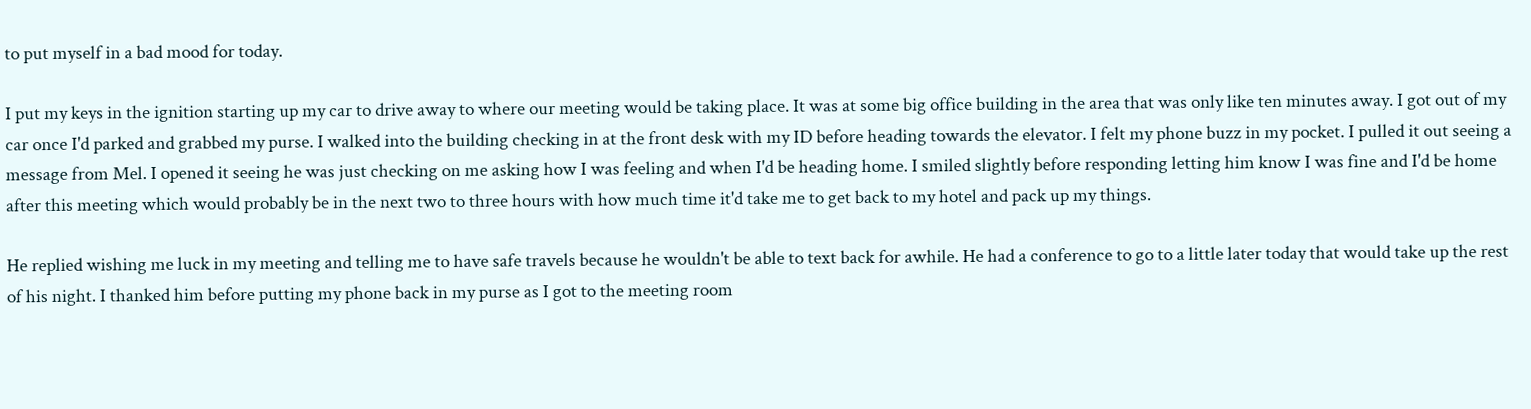to put myself in a bad mood for today.

I put my keys in the ignition starting up my car to drive away to where our meeting would be taking place. It was at some big office building in the area that was only like ten minutes away. I got out of my car once I'd parked and grabbed my purse. I walked into the building checking in at the front desk with my ID before heading towards the elevator. I felt my phone buzz in my pocket. I pulled it out seeing a message from Mel. I opened it seeing he was just checking on me asking how I was feeling and when I'd be heading home. I smiled slightly before responding letting him know I was fine and I'd be home after this meeting which would probably be in the next two to three hours with how much time it'd take me to get back to my hotel and pack up my things.

He replied wishing me luck in my meeting and telling me to have safe travels because he wouldn't be able to text back for awhile. He had a conference to go to a little later today that would take up the rest of his night. I thanked him before putting my phone back in my purse as I got to the meeting room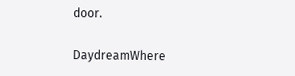door.

DaydreamWhere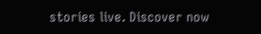stories live. Discover now